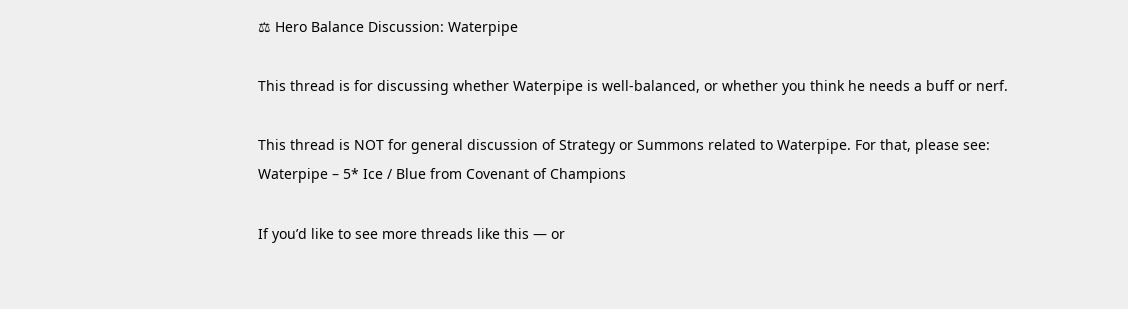⚖ Hero Balance Discussion: Waterpipe

This thread is for discussing whether Waterpipe is well-balanced, or whether you think he needs a buff or nerf.

This thread is NOT for general discussion of Strategy or Summons related to Waterpipe. For that, please see:  Waterpipe – 5* Ice / Blue from Covenant of Champions

If you’d like to see more threads like this — or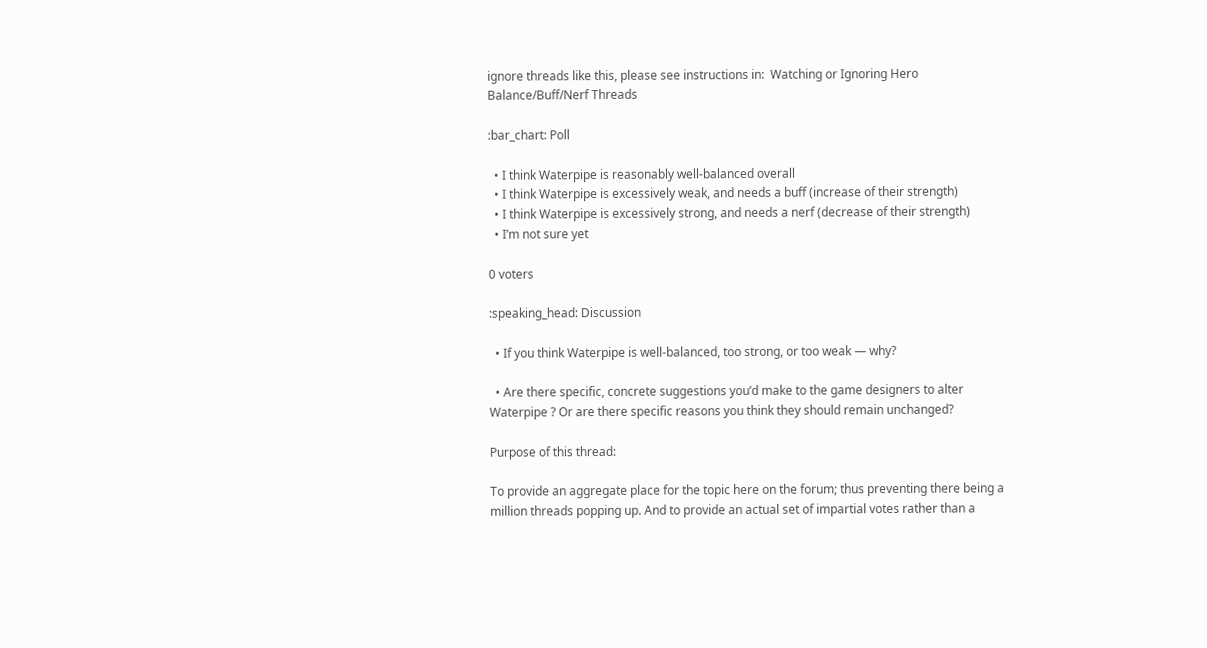ignore threads like this, please see instructions in:  Watching or Ignoring Hero Balance/Buff/Nerf Threads

:bar_chart: Poll

  • I think Waterpipe is reasonably well-balanced overall
  • I think Waterpipe is excessively weak, and needs a buff (increase of their strength)
  • I think Waterpipe is excessively strong, and needs a nerf (decrease of their strength)
  • I’m not sure yet

0 voters

:speaking_head: Discussion

  • If you think Waterpipe is well-balanced, too strong, or too weak — why?

  • Are there specific, concrete suggestions you’d make to the game designers to alter Waterpipe ? Or are there specific reasons you think they should remain unchanged?

Purpose of this thread:

To provide an aggregate place for the topic here on the forum; thus preventing there being a million threads popping up. And to provide an actual set of impartial votes rather than a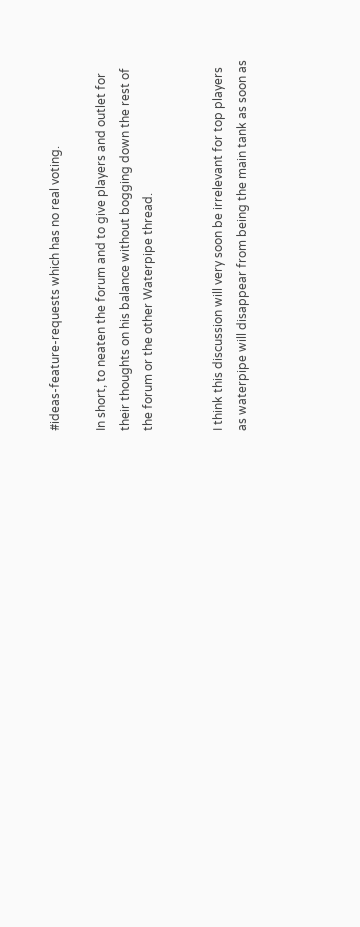#ideas-feature-requests which has no real voting.

In short, to neaten the forum and to give players and outlet for their thoughts on his balance without bogging down the rest of the forum or the other Waterpipe thread.


I think this discussion will very soon be irrelevant for top players as waterpipe will disappear from being the main tank as soon as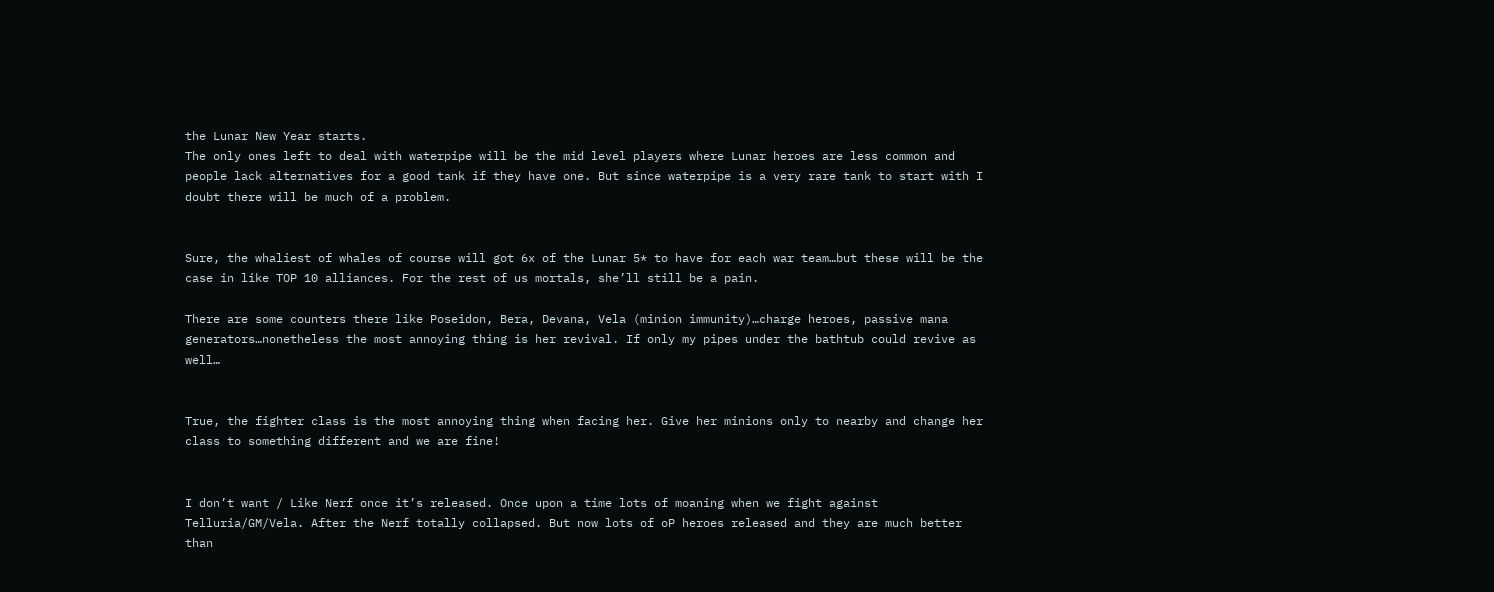the Lunar New Year starts.
The only ones left to deal with waterpipe will be the mid level players where Lunar heroes are less common and people lack alternatives for a good tank if they have one. But since waterpipe is a very rare tank to start with I doubt there will be much of a problem.


Sure, the whaliest of whales of course will got 6x of the Lunar 5* to have for each war team…but these will be the case in like TOP 10 alliances. For the rest of us mortals, she’ll still be a pain.

There are some counters there like Poseidon, Bera, Devana, Vela (minion immunity)…charge heroes, passive mana generators…nonetheless the most annoying thing is her revival. If only my pipes under the bathtub could revive as well…


True, the fighter class is the most annoying thing when facing her. Give her minions only to nearby and change her class to something different and we are fine!


I don’t want / Like Nerf once it’s released. Once upon a time lots of moaning when we fight against Telluria/GM/Vela. After the Nerf totally collapsed. But now lots of oP heroes released and they are much better than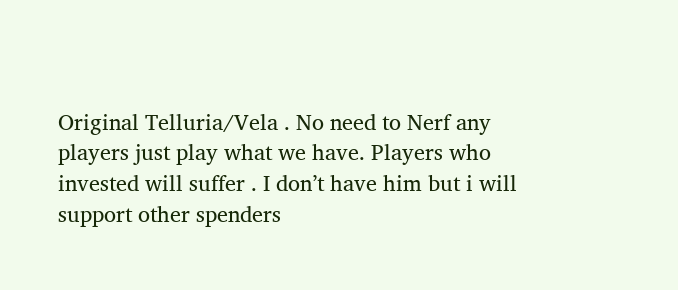Original Telluria/Vela . No need to Nerf any players just play what we have. Players who invested will suffer . I don’t have him but i will support other spenders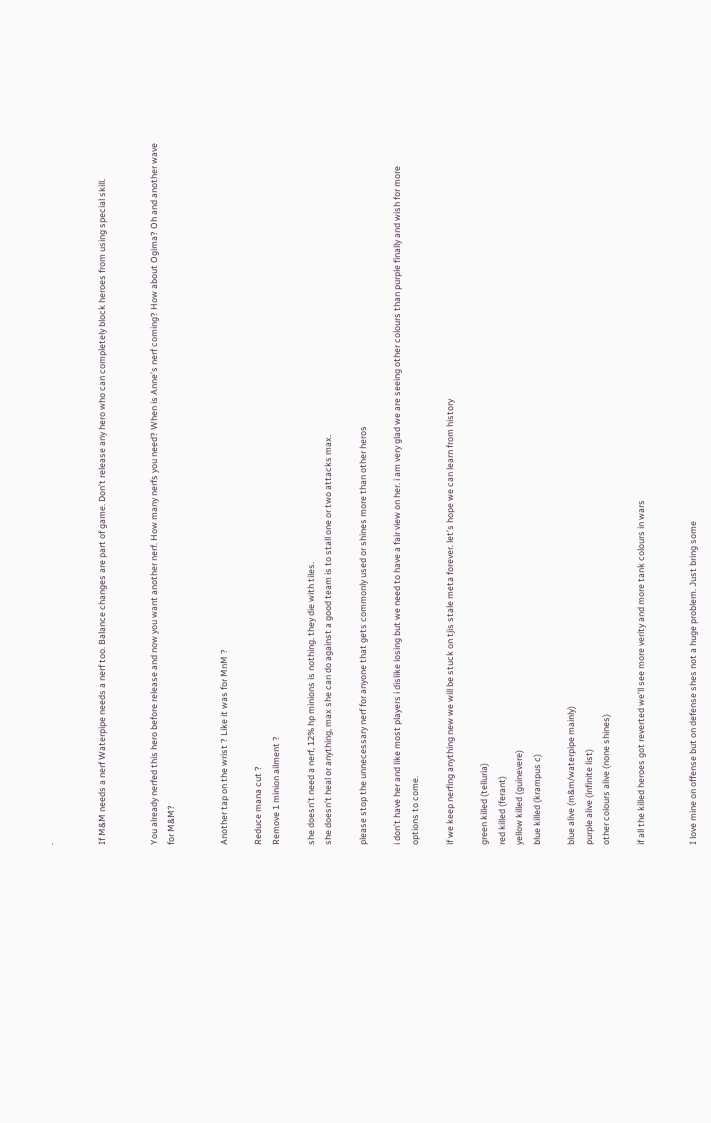.


If M&M needs a nerf Waterpipe needs a nerf too. Balance changes are part of game. Don’t release any hero who can completely block heroes from using special skill.


You already nerfed this hero before release and now you want another nerf. How many nerfs you need? When is Anne’s nerf coming? How about Ogima? Oh and another wave for M&M?


Another tap on the wrist ? Like it was for MnM ?

Reduce mana cut ?
Remove 1 minion ailment ?

she doesn’t need a nerf, 12% hp minions is nothing. they die with tiles.
she doesn’t heal or anything, max she can do against a good team is to stall one or two attacks max.

please stop the unnecessary nerf for anyone that gets commonly used or shines more than other heros

i don’t have her and like most players i dislike losing but we need to have a fair view on her. i am very glad we are seeing other colours than purple finally and wish for more options to come.

if we keep nerfing anything new we will be stuck on tjis stale meta forever. let’s hope we can learn from history

green killed (telluria)
red killed (ferant)
yellow killed (guinevere)
blue killed (krampus c)

blue alive (m&m/waterpipe mainly)
purple alive (infinite list)
other colours alive (none shines)

if all the killed heroes got reverted we’ll see more verity and more tank colours in wars


I love mine on offense but on defense shes not a huge problem. Just bring some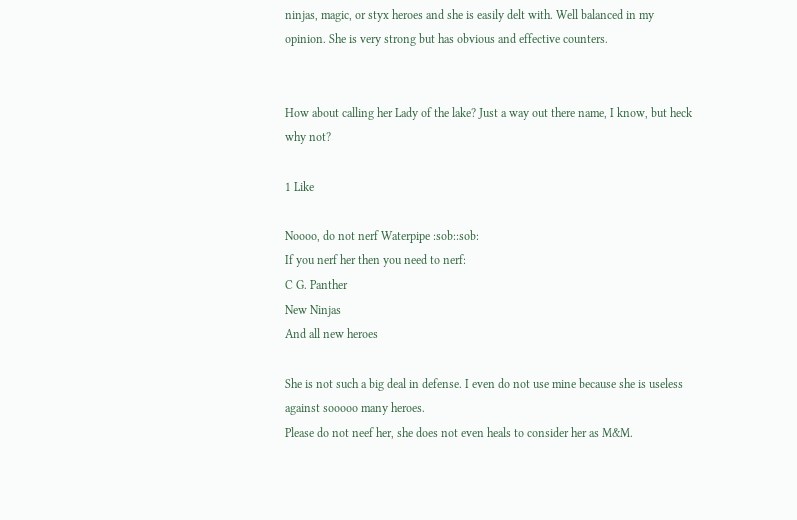ninjas, magic, or styx heroes and she is easily delt with. Well balanced in my opinion. She is very strong but has obvious and effective counters.


How about calling her Lady of the lake? Just a way out there name, I know, but heck why not?

1 Like

Noooo, do not nerf Waterpipe :sob::sob:
If you nerf her then you need to nerf:
C G. Panther
New Ninjas
And all new heroes

She is not such a big deal in defense. I even do not use mine because she is useless against sooooo many heroes.
Please do not neef her, she does not even heals to consider her as M&M.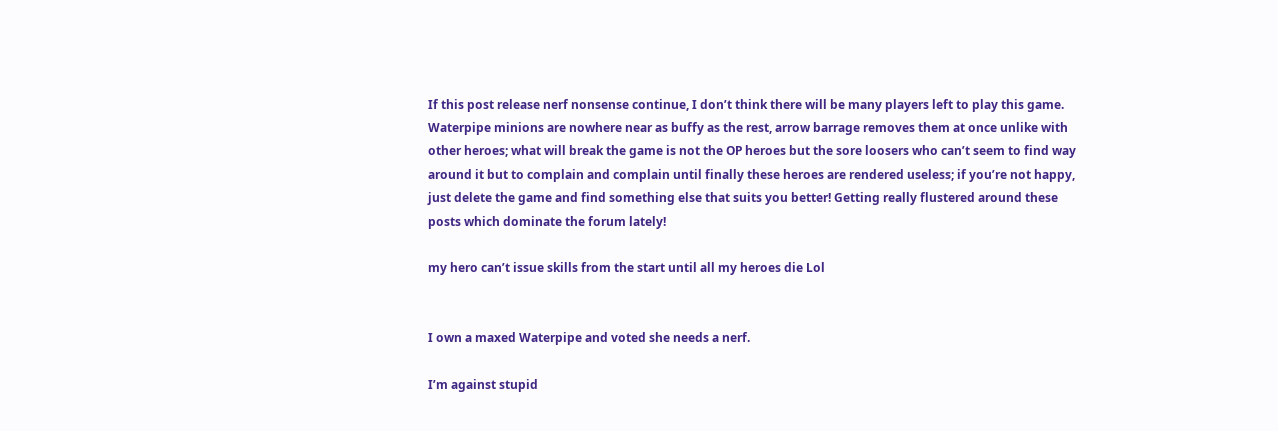If this post release nerf nonsense continue, I don’t think there will be many players left to play this game. Waterpipe minions are nowhere near as buffy as the rest, arrow barrage removes them at once unlike with other heroes; what will break the game is not the OP heroes but the sore loosers who can’t seem to find way around it but to complain and complain until finally these heroes are rendered useless; if you’re not happy, just delete the game and find something else that suits you better! Getting really flustered around these posts which dominate the forum lately!

my hero can’t issue skills from the start until all my heroes die Lol


I own a maxed Waterpipe and voted she needs a nerf.

I’m against stupid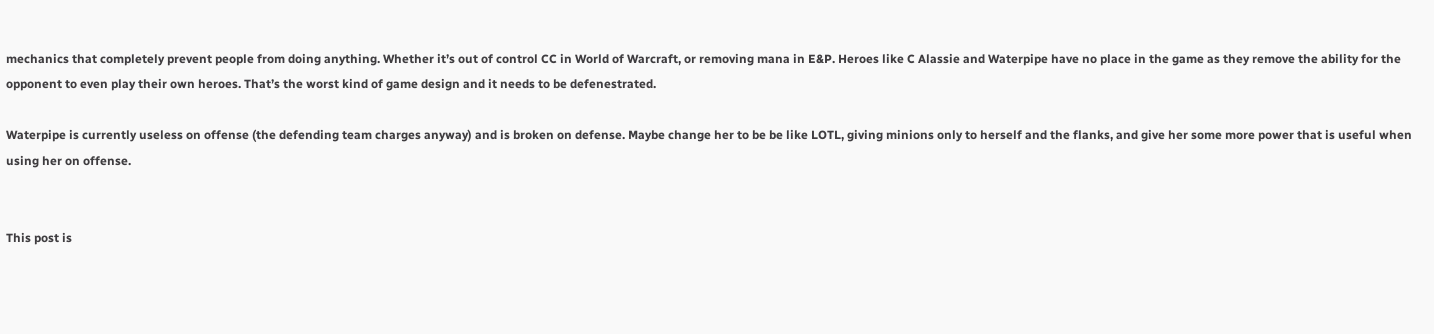mechanics that completely prevent people from doing anything. Whether it’s out of control CC in World of Warcraft, or removing mana in E&P. Heroes like C Alassie and Waterpipe have no place in the game as they remove the ability for the opponent to even play their own heroes. That’s the worst kind of game design and it needs to be defenestrated.

Waterpipe is currently useless on offense (the defending team charges anyway) and is broken on defense. Maybe change her to be be like LOTL, giving minions only to herself and the flanks, and give her some more power that is useful when using her on offense.


This post is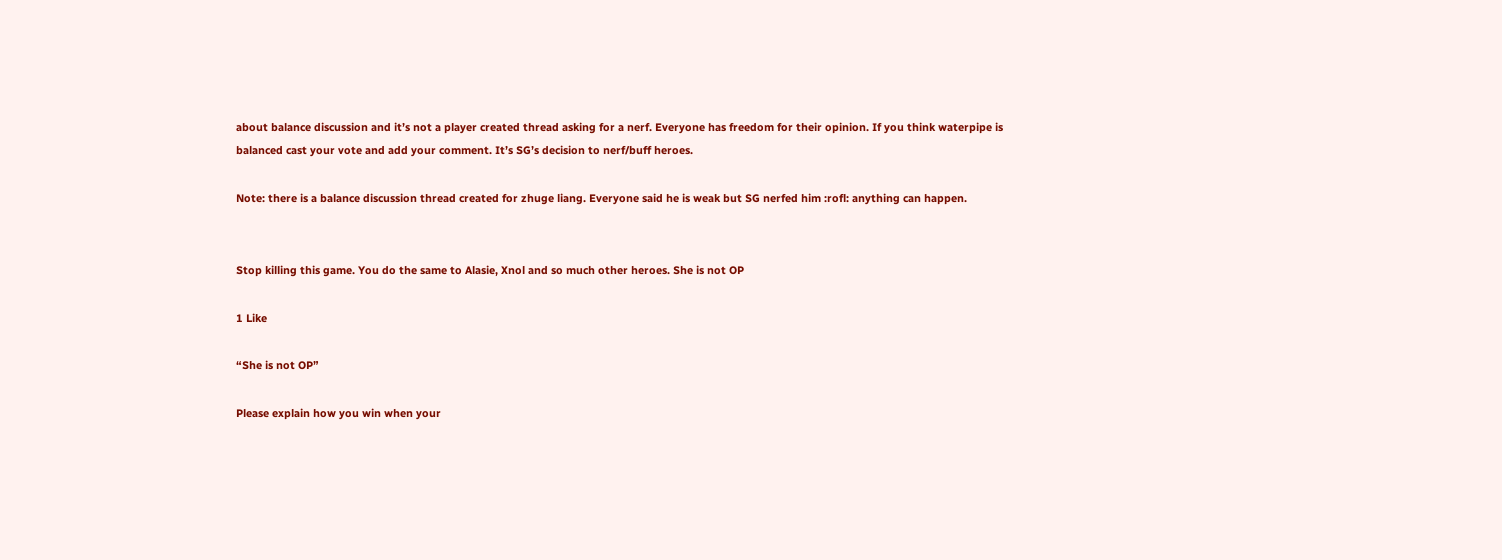about balance discussion and it’s not a player created thread asking for a nerf. Everyone has freedom for their opinion. If you think waterpipe is balanced cast your vote and add your comment. It’s SG’s decision to nerf/buff heroes.

Note: there is a balance discussion thread created for zhuge liang. Everyone said he is weak but SG nerfed him :rofl: anything can happen.


Stop killing this game. You do the same to Alasie, Xnol and so much other heroes. She is not OP

1 Like

“She is not OP”

Please explain how you win when your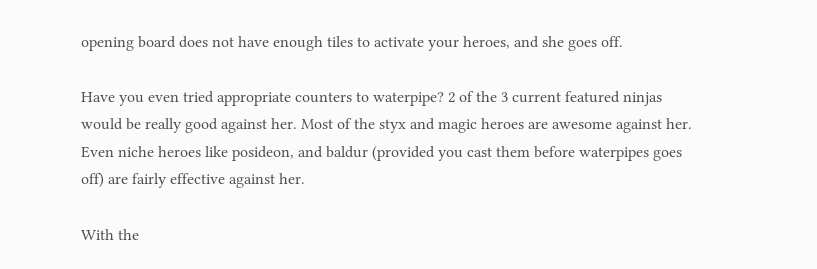opening board does not have enough tiles to activate your heroes, and she goes off.

Have you even tried appropriate counters to waterpipe? 2 of the 3 current featured ninjas would be really good against her. Most of the styx and magic heroes are awesome against her. Even niche heroes like posideon, and baldur (provided you cast them before waterpipes goes off) are fairly effective against her.

With the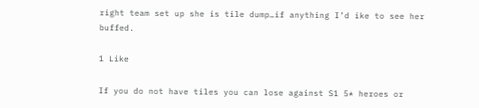right team set up she is tile dump…if anything I’d ike to see her buffed.

1 Like

If you do not have tiles you can lose against S1 5* heroes or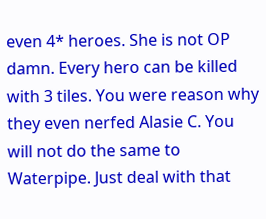even 4* heroes. She is not OP damn. Every hero can be killed with 3 tiles. You were reason why they even nerfed Alasie C. You will not do the same to Waterpipe. Just deal with that